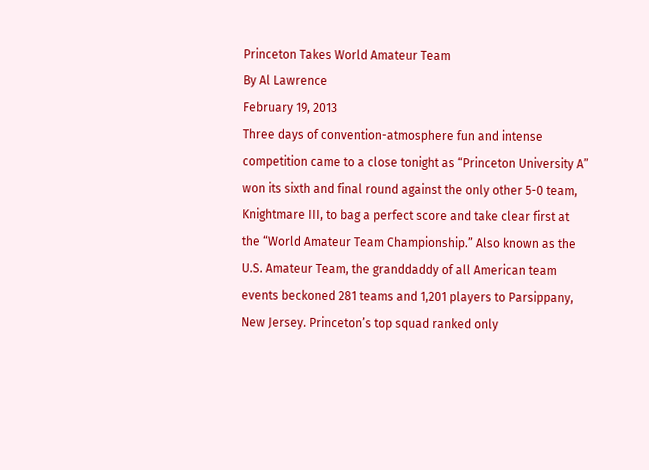Princeton Takes World Amateur Team
By Al Lawrence
February 19, 2013
Three days of convention-atmosphere fun and intense competition came to a close tonight as “Princeton University A” won its sixth and final round against the only other 5-0 team, Knightmare III, to bag a perfect score and take clear first at the “World Amateur Team Championship.” Also known as the U.S. Amateur Team, the granddaddy of all American team events beckoned 281 teams and 1,201 players to Parsippany, New Jersey. Princeton’s top squad ranked only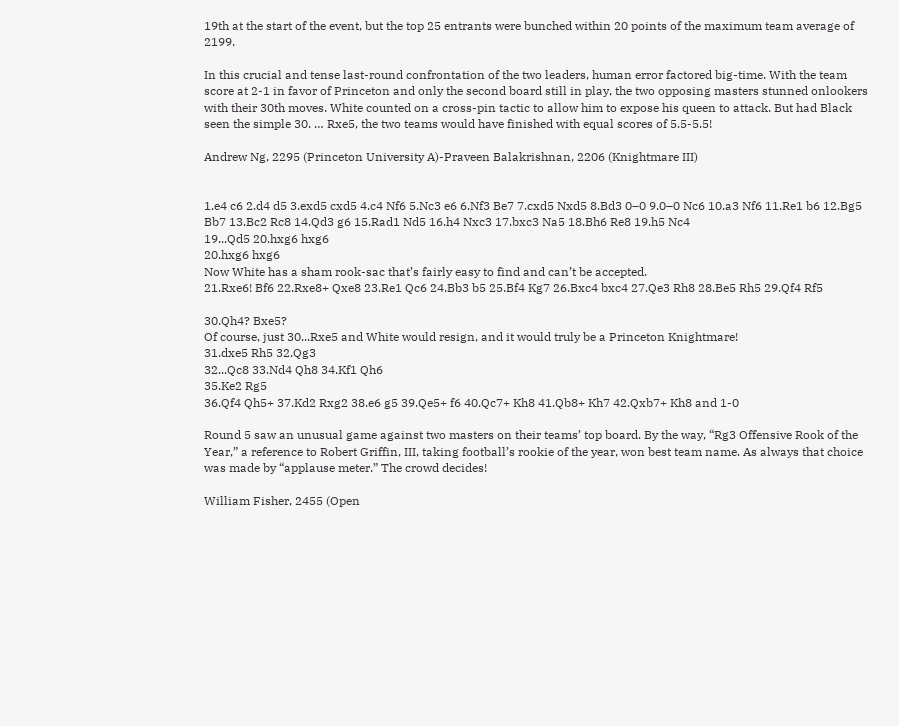19th at the start of the event, but the top 25 entrants were bunched within 20 points of the maximum team average of 2199.

In this crucial and tense last-round confrontation of the two leaders, human error factored big-time. With the team score at 2-1 in favor of Princeton and only the second board still in play, the two opposing masters stunned onlookers with their 30th moves. White counted on a cross-pin tactic to allow him to expose his queen to attack. But had Black seen the simple 30. … Rxe5, the two teams would have finished with equal scores of 5.5-5.5!

Andrew Ng, 2295 (Princeton University A)-Praveen Balakrishnan, 2206 (Knightmare III)


1.e4 c6 2.d4 d5 3.exd5 cxd5 4.c4 Nf6 5.Nc3 e6 6.Nf3 Be7 7.cxd5 Nxd5 8.Bd3 0–0 9.0–0 Nc6 10.a3 Nf6 11.Re1 b6 12.Bg5 Bb7 13.Bc2 Rc8 14.Qd3 g6 15.Rad1 Nd5 16.h4 Nxc3 17.bxc3 Na5 18.Bh6 Re8 19.h5 Nc4
19...Qd5 20.hxg6 hxg6
20.hxg6 hxg6
Now White has a sham rook-sac that’s fairly easy to find and can’t be accepted.
21.Rxe6! Bf6 22.Rxe8+ Qxe8 23.Re1 Qc6 24.Bb3 b5 25.Bf4 Kg7 26.Bxc4 bxc4 27.Qe3 Rh8 28.Be5 Rh5 29.Qf4 Rf5

30.Qh4? Bxe5?
Of course, just 30...Rxe5 and White would resign, and it would truly be a Princeton Knightmare!
31.dxe5 Rh5 32.Qg3
32...Qc8 33.Nd4 Qh8 34.Kf1 Qh6
35.Ke2 Rg5
36.Qf4 Qh5+ 37.Kd2 Rxg2 38.e6 g5 39.Qe5+ f6 40.Qc7+ Kh8 41.Qb8+ Kh7 42.Qxb7+ Kh8 and 1-0

Round 5 saw an unusual game against two masters on their teams’ top board. By the way, “Rg3 Offensive Rook of the Year,” a reference to Robert Griffin, III, taking football’s rookie of the year, won best team name. As always that choice was made by “applause meter.” The crowd decides!

William Fisher, 2455 (Open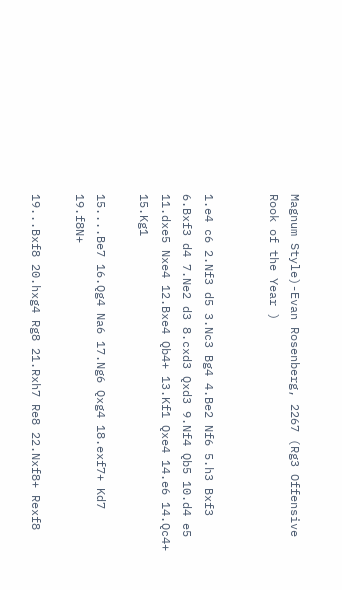Magnum Style)-Evan Rosenberg, 2267 (Rg3 Offensive Rook of the Year )


1.e4 c6 2.Nf3 d5 3.Nc3 Bg4 4.Be2 Nf6 5.h3 Bxf3 6.Bxf3 d4 7.Ne2 d3 8.cxd3 Qxd3 9.Nf4 Qb5 10.d4 e5 11.dxe5 Nxe4 12.Bxe4 Qb4+ 13.Kf1 Qxe4 14.e6 14.Qc4+ 15.Kg1

15....Be7 16.Qg4 Na6 17.Ng6 Qxg4 18.exf7+ Kd7 19.f8N+

19...Bxf8 20.hxg4 Rg8 21.Rxh7 Re8 22.Nxf8+ Rexf8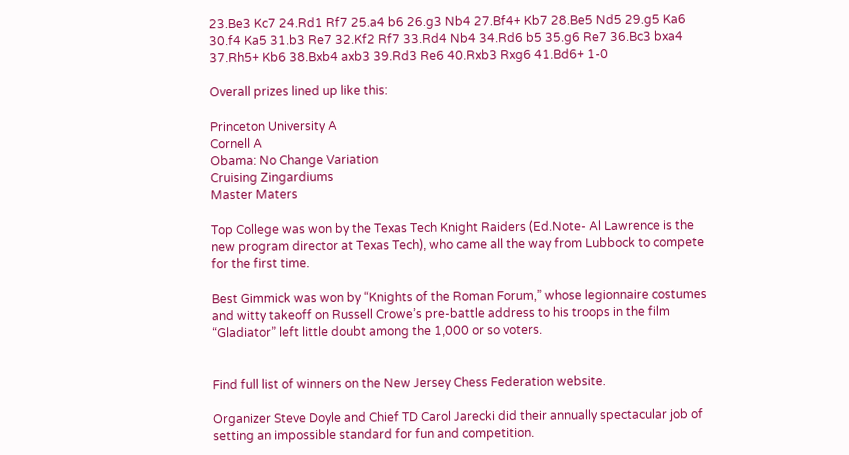23.Be3 Kc7 24.Rd1 Rf7 25.a4 b6 26.g3 Nb4 27.Bf4+ Kb7 28.Be5 Nd5 29.g5 Ka6 30.f4 Ka5 31.b3 Re7 32.Kf2 Rf7 33.Rd4 Nb4 34.Rd6 b5 35.g6 Re7 36.Bc3 bxa4 37.Rh5+ Kb6 38.Bxb4 axb3 39.Rd3 Re6 40.Rxb3 Rxg6 41.Bd6+ 1-0

Overall prizes lined up like this:

Princeton University A
Cornell A
Obama: No Change Variation
Cruising Zingardiums
Master Maters

Top College was won by the Texas Tech Knight Raiders (Ed.Note- Al Lawrence is the new program director at Texas Tech), who came all the way from Lubbock to compete for the first time.

Best Gimmick was won by “Knights of the Roman Forum,” whose legionnaire costumes and witty takeoff on Russell Crowe’s pre-battle address to his troops in the film “Gladiator” left little doubt among the 1,000 or so voters.


Find full list of winners on the New Jersey Chess Federation website.

Organizer Steve Doyle and Chief TD Carol Jarecki did their annually spectacular job of setting an impossible standard for fun and competition.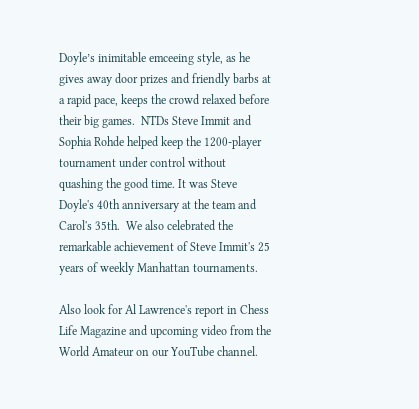Doyle’s inimitable emceeing style, as he gives away door prizes and friendly barbs at a rapid pace, keeps the crowd relaxed before their big games.  NTDs Steve Immit and Sophia Rohde helped keep the 1200-player tournament under control without quashing the good time. It was Steve Doyle's 40th anniversary at the team and Carol's 35th.  We also celebrated the remarkable achievement of Steve Immit's 25 years of weekly Manhattan tournaments.

Also look for Al Lawrence's report in Chess Life Magazine and upcoming video from the World Amateur on our YouTube channel.